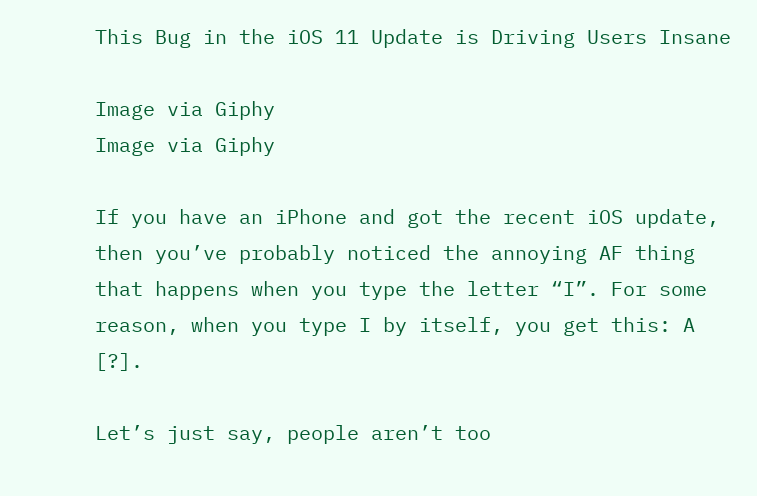This Bug in the iOS 11 Update is Driving Users Insane

Image via Giphy
Image via Giphy

If you have an iPhone and got the recent iOS update, then you’ve probably noticed the annoying AF thing that happens when you type the letter “I”. For some reason, when you type I by itself, you get this: A [?].

Let’s just say, people aren’t too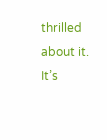thrilled about it. It’s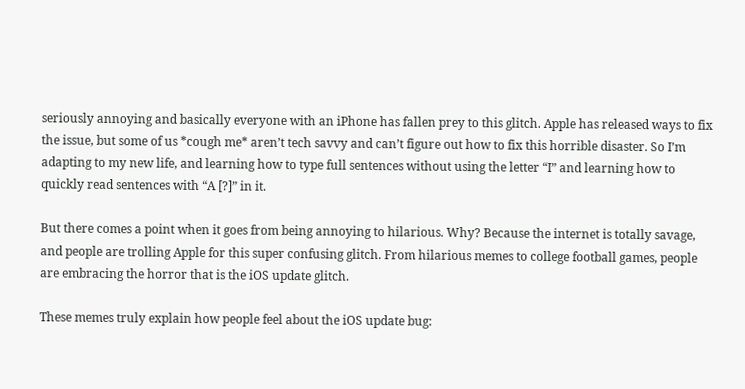seriously annoying and basically everyone with an iPhone has fallen prey to this glitch. Apple has released ways to fix the issue, but some of us *cough me* aren’t tech savvy and can’t figure out how to fix this horrible disaster. So I’m adapting to my new life, and learning how to type full sentences without using the letter “I” and learning how to quickly read sentences with “A [?]” in it.

But there comes a point when it goes from being annoying to hilarious. Why? Because the internet is totally savage, and people are trolling Apple for this super confusing glitch. From hilarious memes to college football games, people are embracing the horror that is the iOS update glitch.

These memes truly explain how people feel about the iOS update bug: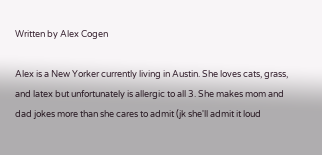Written by Alex Cogen

Alex is a New Yorker currently living in Austin. She loves cats, grass, and latex but unfortunately is allergic to all 3. She makes mom and dad jokes more than she cares to admit (jk she'll admit it loud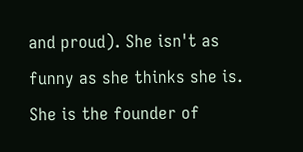and proud). She isn't as funny as she thinks she is. She is the founder of